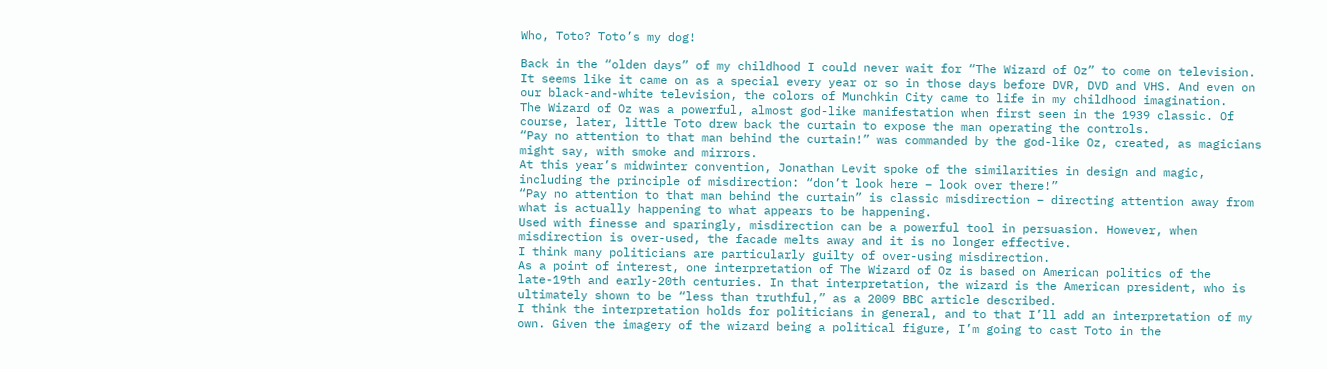Who, Toto? Toto’s my dog!

Back in the “olden days” of my childhood I could never wait for “The Wizard of Oz” to come on television. It seems like it came on as a special every year or so in those days before DVR, DVD and VHS. And even on our black-and-white television, the colors of Munchkin City came to life in my childhood imagination.
The Wizard of Oz was a powerful, almost god-like manifestation when first seen in the 1939 classic. Of course, later, little Toto drew back the curtain to expose the man operating the controls.
“Pay no attention to that man behind the curtain!” was commanded by the god-like Oz, created, as magicians might say, with smoke and mirrors.
At this year’s midwinter convention, Jonathan Levit spoke of the similarities in design and magic, including the principle of misdirection: “don’t look here – look over there!”
“Pay no attention to that man behind the curtain” is classic misdirection – directing attention away from what is actually happening to what appears to be happening.
Used with finesse and sparingly, misdirection can be a powerful tool in persuasion. However, when misdirection is over-used, the facade melts away and it is no longer effective.
I think many politicians are particularly guilty of over-using misdirection.
As a point of interest, one interpretation of The Wizard of Oz is based on American politics of the late-19th and early-20th centuries. In that interpretation, the wizard is the American president, who is ultimately shown to be “less than truthful,” as a 2009 BBC article described.
I think the interpretation holds for politicians in general, and to that I’ll add an interpretation of my own. Given the imagery of the wizard being a political figure, I’m going to cast Toto in the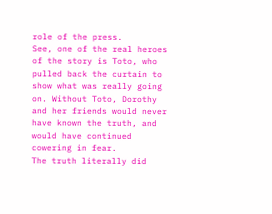role of the press.
See, one of the real heroes of the story is Toto, who pulled back the curtain to show what was really going on. Without Toto, Dorothy and her friends would never have known the truth, and would have continued cowering in fear.
The truth literally did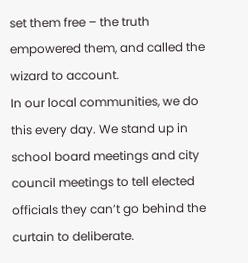set them free – the truth empowered them, and called the wizard to account.
In our local communities, we do this every day. We stand up in school board meetings and city council meetings to tell elected officials they can’t go behind the curtain to deliberate.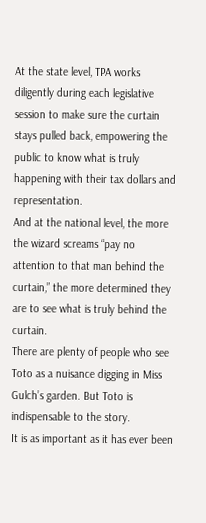At the state level, TPA works diligently during each legislative session to make sure the curtain stays pulled back, empowering the public to know what is truly happening with their tax dollars and representation.
And at the national level, the more the wizard screams “pay no attention to that man behind the curtain,” the more determined they are to see what is truly behind the curtain.
There are plenty of people who see Toto as a nuisance digging in Miss Gulch’s garden. But Toto is indispensable to the story.
It is as important as it has ever been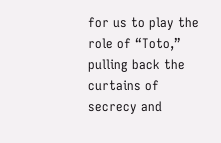for us to play the role of “Toto,” pulling back the curtains of secrecy and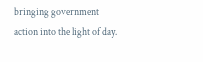bringing government action into the light of day.